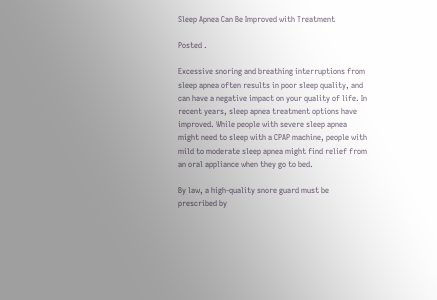Sleep Apnea Can Be Improved with Treatment

Posted .

Excessive snoring and breathing interruptions from sleep apnea often results in poor sleep quality, and can have a negative impact on your quality of life. In recent years, sleep apnea treatment options have improved. While people with severe sleep apnea might need to sleep with a CPAP machine, people with mild to moderate sleep apnea might find relief from an oral appliance when they go to bed.

By law, a high-quality snore guard must be prescribed by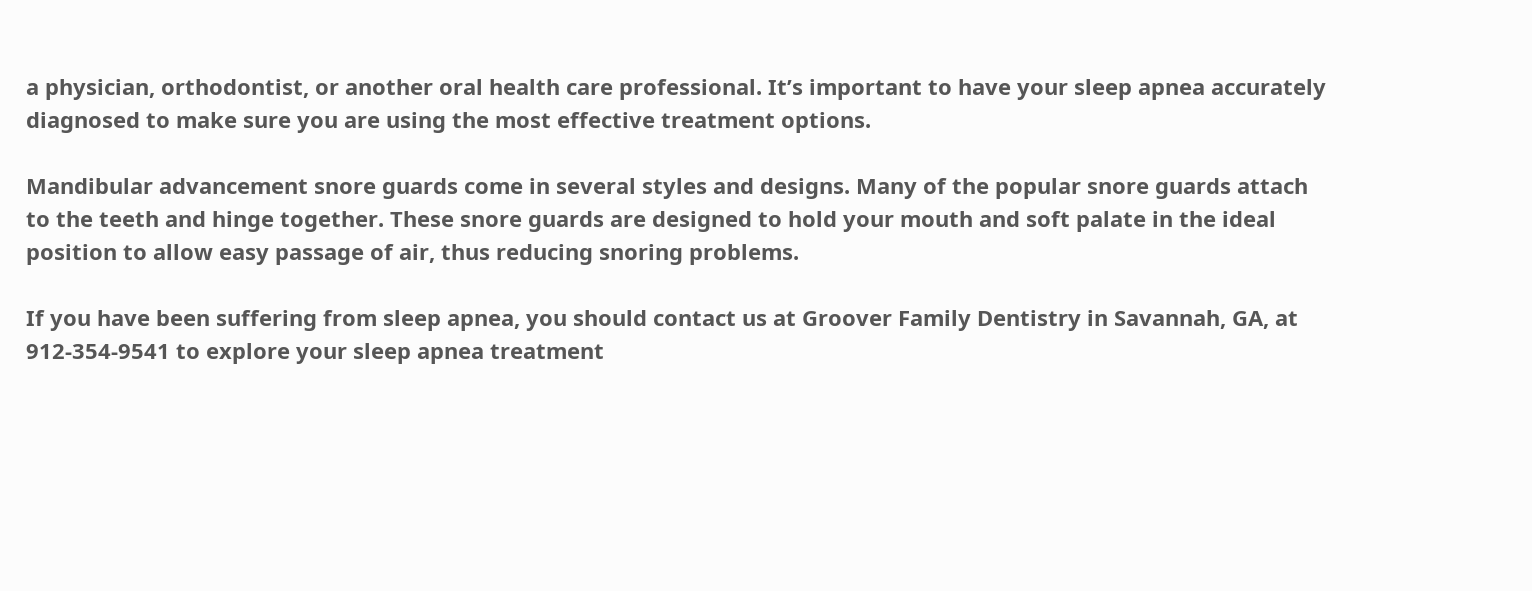a physician, orthodontist, or another oral health care professional. It’s important to have your sleep apnea accurately diagnosed to make sure you are using the most effective treatment options.

Mandibular advancement snore guards come in several styles and designs. Many of the popular snore guards attach to the teeth and hinge together. These snore guards are designed to hold your mouth and soft palate in the ideal position to allow easy passage of air, thus reducing snoring problems.

If you have been suffering from sleep apnea, you should contact us at Groover Family Dentistry in Savannah, GA, at 912-354-9541 to explore your sleep apnea treatment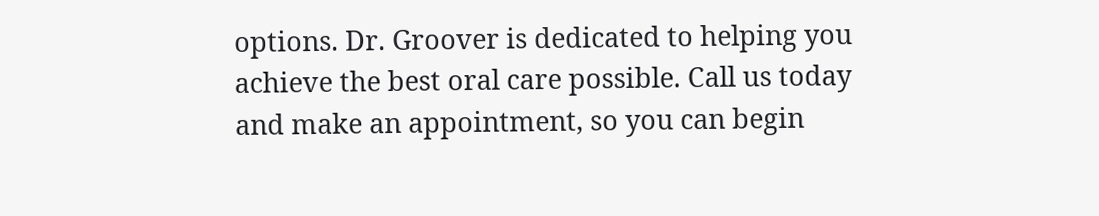options. Dr. Groover is dedicated to helping you achieve the best oral care possible. Call us today and make an appointment, so you can begin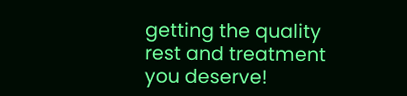getting the quality rest and treatment you deserve!